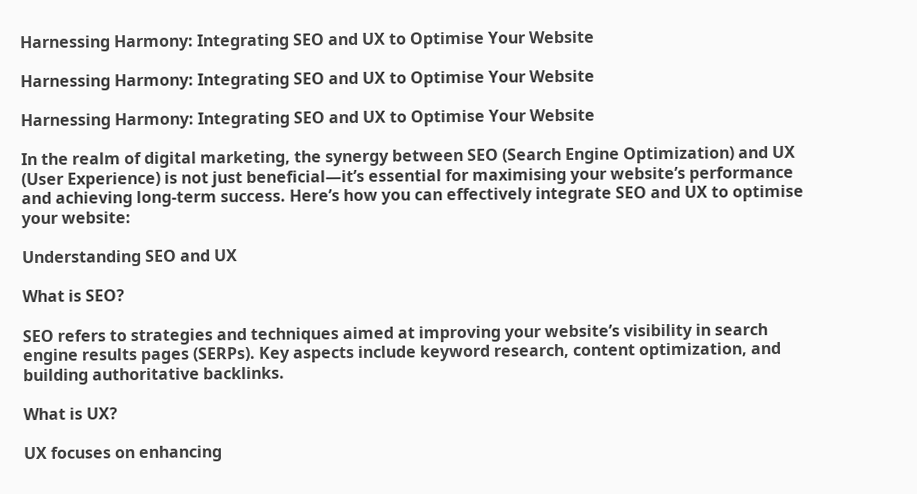Harnessing Harmony: Integrating SEO and UX to Optimise Your Website

Harnessing Harmony: Integrating SEO and UX to Optimise Your Website

Harnessing Harmony: Integrating SEO and UX to Optimise Your Website

In the realm of digital marketing, the synergy between SEO (Search Engine Optimization) and UX (User Experience) is not just beneficial—it’s essential for maximising your website’s performance and achieving long-term success. Here’s how you can effectively integrate SEO and UX to optimise your website:

Understanding SEO and UX

What is SEO?

SEO refers to strategies and techniques aimed at improving your website’s visibility in search engine results pages (SERPs). Key aspects include keyword research, content optimization, and building authoritative backlinks.

What is UX?

UX focuses on enhancing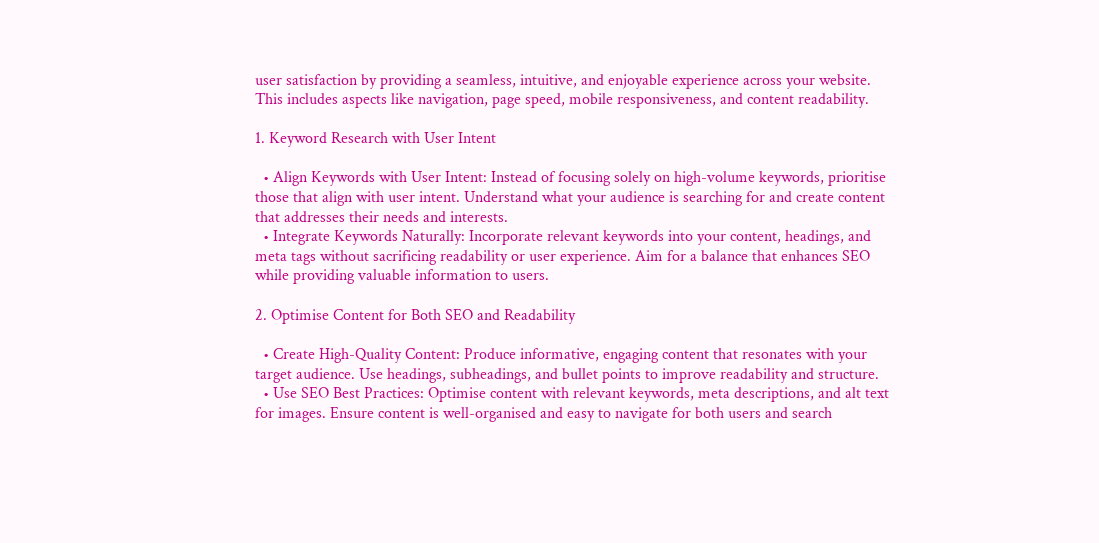user satisfaction by providing a seamless, intuitive, and enjoyable experience across your website. This includes aspects like navigation, page speed, mobile responsiveness, and content readability.

1. Keyword Research with User Intent

  • Align Keywords with User Intent: Instead of focusing solely on high-volume keywords, prioritise those that align with user intent. Understand what your audience is searching for and create content that addresses their needs and interests.
  • Integrate Keywords Naturally: Incorporate relevant keywords into your content, headings, and meta tags without sacrificing readability or user experience. Aim for a balance that enhances SEO while providing valuable information to users.

2. Optimise Content for Both SEO and Readability

  • Create High-Quality Content: Produce informative, engaging content that resonates with your target audience. Use headings, subheadings, and bullet points to improve readability and structure.
  • Use SEO Best Practices: Optimise content with relevant keywords, meta descriptions, and alt text for images. Ensure content is well-organised and easy to navigate for both users and search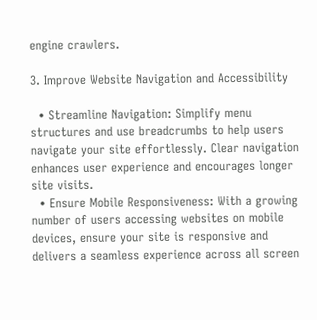engine crawlers.

3. Improve Website Navigation and Accessibility

  • Streamline Navigation: Simplify menu structures and use breadcrumbs to help users navigate your site effortlessly. Clear navigation enhances user experience and encourages longer site visits.
  • Ensure Mobile Responsiveness: With a growing number of users accessing websites on mobile devices, ensure your site is responsive and delivers a seamless experience across all screen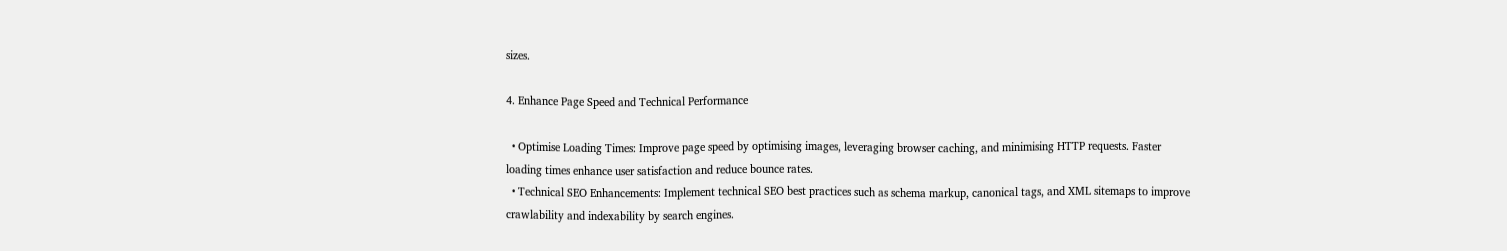sizes.

4. Enhance Page Speed and Technical Performance

  • Optimise Loading Times: Improve page speed by optimising images, leveraging browser caching, and minimising HTTP requests. Faster loading times enhance user satisfaction and reduce bounce rates.
  • Technical SEO Enhancements: Implement technical SEO best practices such as schema markup, canonical tags, and XML sitemaps to improve crawlability and indexability by search engines.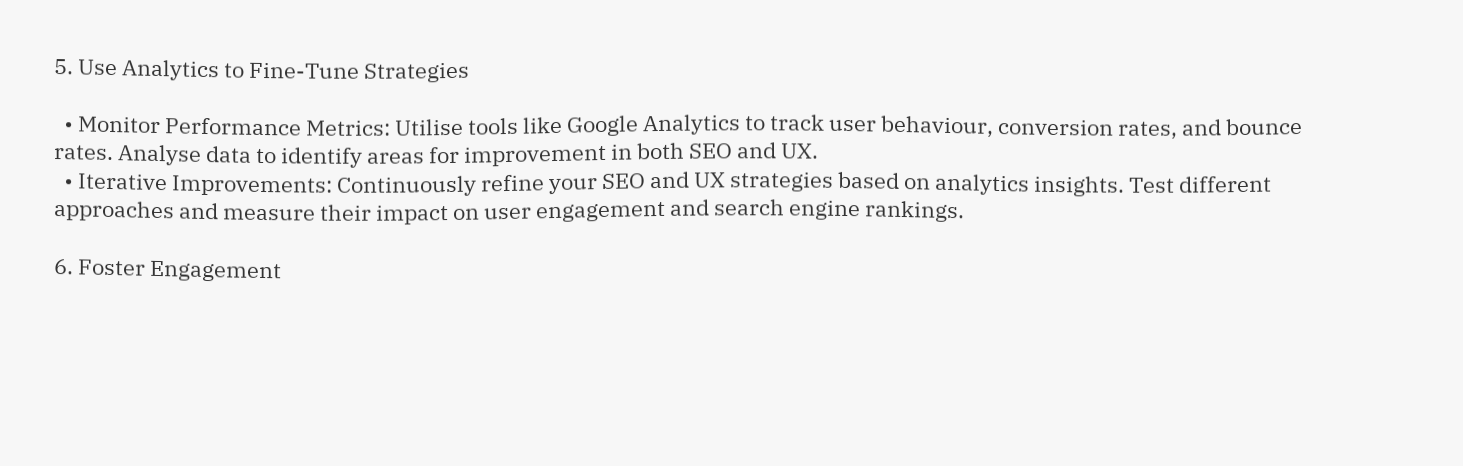5. Use Analytics to Fine-Tune Strategies

  • Monitor Performance Metrics: Utilise tools like Google Analytics to track user behaviour, conversion rates, and bounce rates. Analyse data to identify areas for improvement in both SEO and UX.
  • Iterative Improvements: Continuously refine your SEO and UX strategies based on analytics insights. Test different approaches and measure their impact on user engagement and search engine rankings.

6. Foster Engagement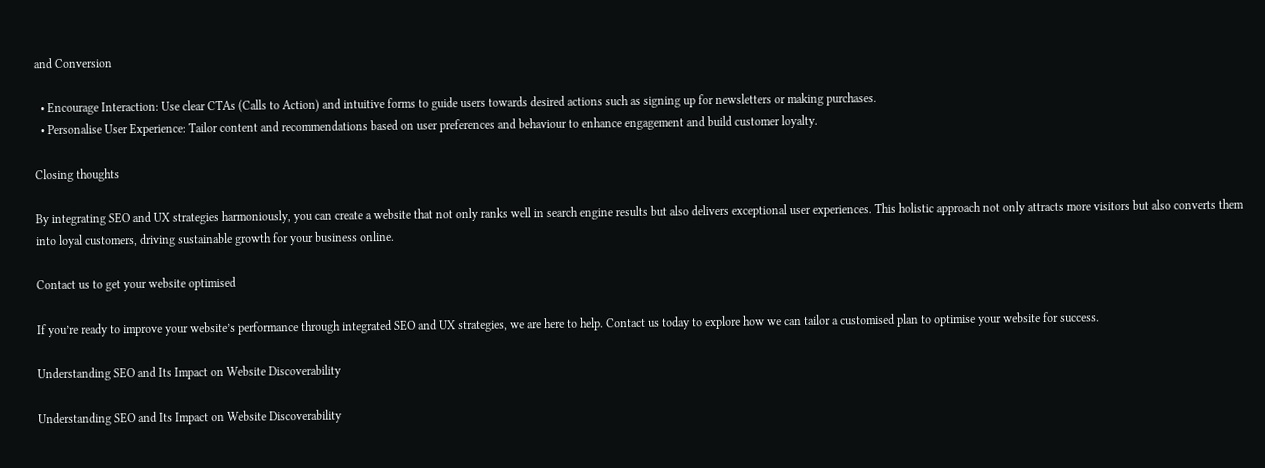and Conversion

  • Encourage Interaction: Use clear CTAs (Calls to Action) and intuitive forms to guide users towards desired actions such as signing up for newsletters or making purchases.
  • Personalise User Experience: Tailor content and recommendations based on user preferences and behaviour to enhance engagement and build customer loyalty.

Closing thoughts

By integrating SEO and UX strategies harmoniously, you can create a website that not only ranks well in search engine results but also delivers exceptional user experiences. This holistic approach not only attracts more visitors but also converts them into loyal customers, driving sustainable growth for your business online.

Contact us to get your website optimised

If you’re ready to improve your website’s performance through integrated SEO and UX strategies, we are here to help. Contact us today to explore how we can tailor a customised plan to optimise your website for success.

Understanding SEO and Its Impact on Website Discoverability

Understanding SEO and Its Impact on Website Discoverability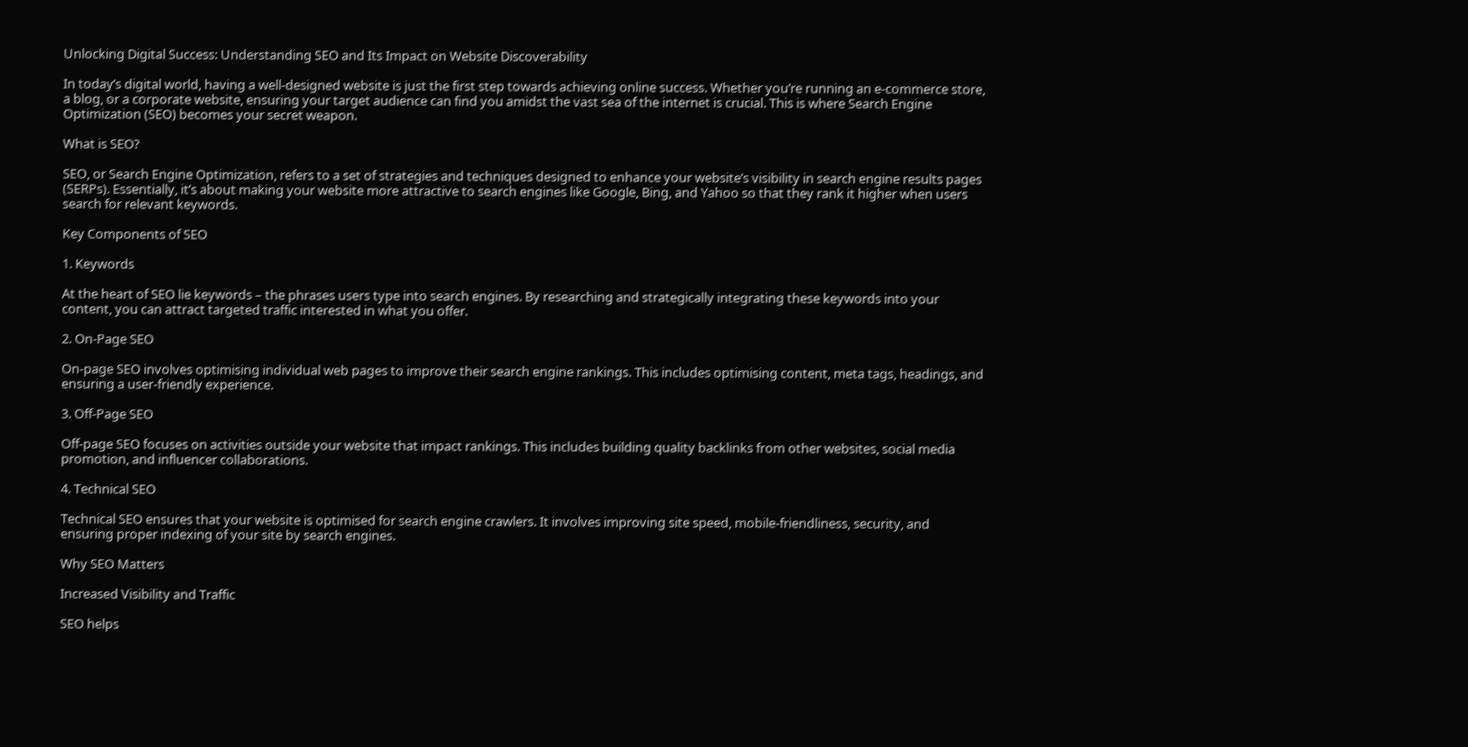Unlocking Digital Success: Understanding SEO and Its Impact on Website Discoverability

In today’s digital world, having a well-designed website is just the first step towards achieving online success. Whether you’re running an e-commerce store, a blog, or a corporate website, ensuring your target audience can find you amidst the vast sea of the internet is crucial. This is where Search Engine Optimization (SEO) becomes your secret weapon.

What is SEO?

SEO, or Search Engine Optimization, refers to a set of strategies and techniques designed to enhance your website’s visibility in search engine results pages (SERPs). Essentially, it’s about making your website more attractive to search engines like Google, Bing, and Yahoo so that they rank it higher when users search for relevant keywords.

Key Components of SEO

1. Keywords

At the heart of SEO lie keywords – the phrases users type into search engines. By researching and strategically integrating these keywords into your content, you can attract targeted traffic interested in what you offer.

2. On-Page SEO

On-page SEO involves optimising individual web pages to improve their search engine rankings. This includes optimising content, meta tags, headings, and ensuring a user-friendly experience.

3. Off-Page SEO

Off-page SEO focuses on activities outside your website that impact rankings. This includes building quality backlinks from other websites, social media promotion, and influencer collaborations.

4. Technical SEO

Technical SEO ensures that your website is optimised for search engine crawlers. It involves improving site speed, mobile-friendliness, security, and ensuring proper indexing of your site by search engines.

Why SEO Matters

Increased Visibility and Traffic

SEO helps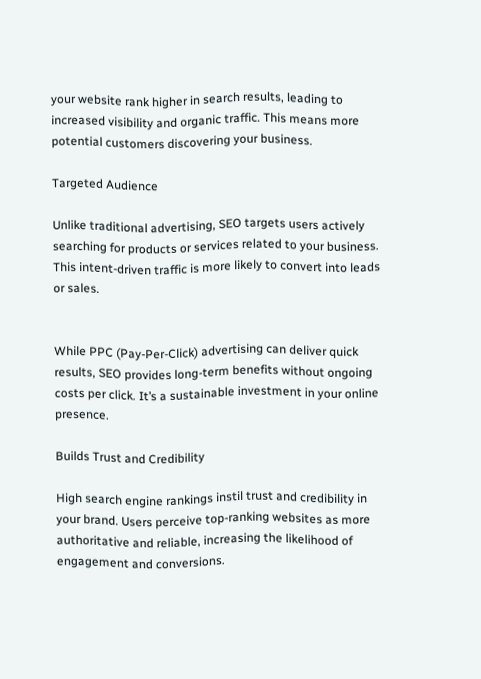your website rank higher in search results, leading to increased visibility and organic traffic. This means more potential customers discovering your business.

Targeted Audience

Unlike traditional advertising, SEO targets users actively searching for products or services related to your business. This intent-driven traffic is more likely to convert into leads or sales.


While PPC (Pay-Per-Click) advertising can deliver quick results, SEO provides long-term benefits without ongoing costs per click. It’s a sustainable investment in your online presence.

Builds Trust and Credibility

High search engine rankings instil trust and credibility in your brand. Users perceive top-ranking websites as more authoritative and reliable, increasing the likelihood of engagement and conversions.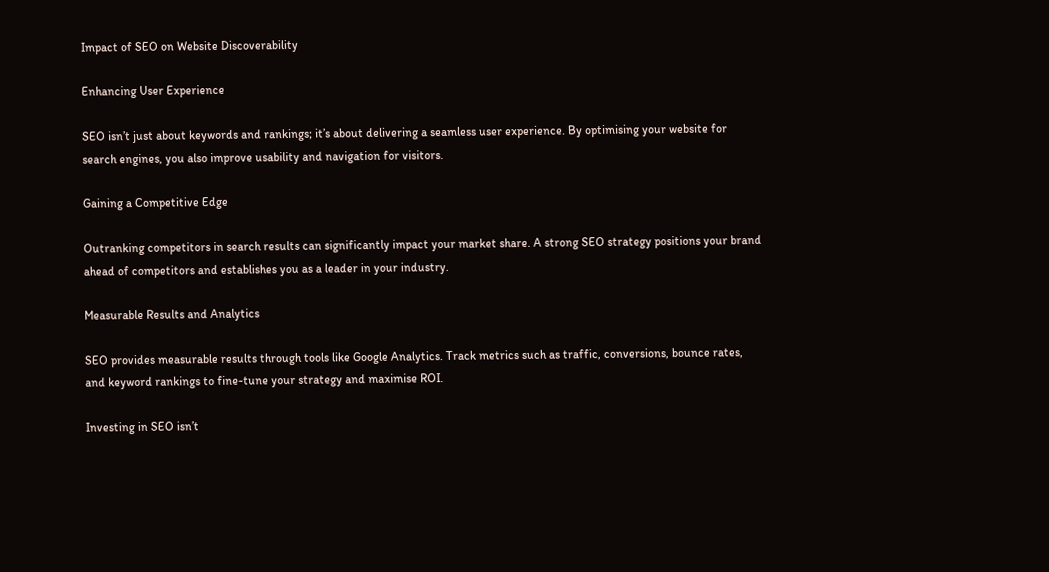Impact of SEO on Website Discoverability

Enhancing User Experience

SEO isn’t just about keywords and rankings; it’s about delivering a seamless user experience. By optimising your website for search engines, you also improve usability and navigation for visitors.

Gaining a Competitive Edge

Outranking competitors in search results can significantly impact your market share. A strong SEO strategy positions your brand ahead of competitors and establishes you as a leader in your industry.

Measurable Results and Analytics

SEO provides measurable results through tools like Google Analytics. Track metrics such as traffic, conversions, bounce rates, and keyword rankings to fine-tune your strategy and maximise ROI.

Investing in SEO isn’t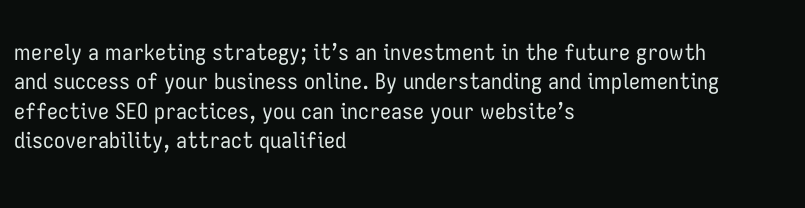merely a marketing strategy; it’s an investment in the future growth and success of your business online. By understanding and implementing effective SEO practices, you can increase your website’s discoverability, attract qualified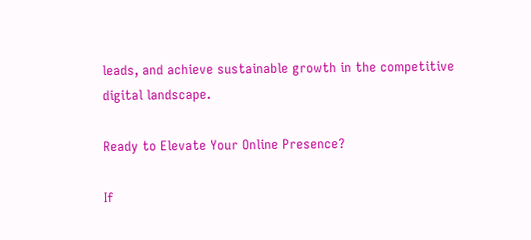leads, and achieve sustainable growth in the competitive digital landscape.

Ready to Elevate Your Online Presence?

If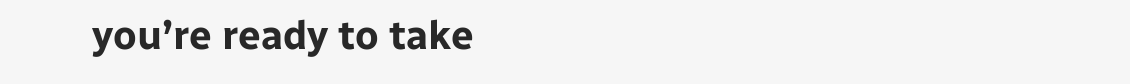you’re ready to take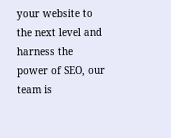your website to the next level and harness the power of SEO, our team is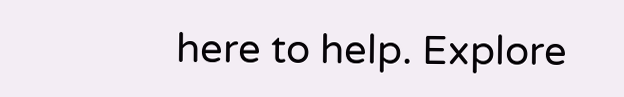here to help. Explore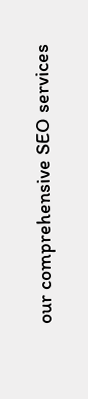our comprehensive SEO services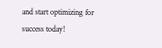and start optimizing for success today!